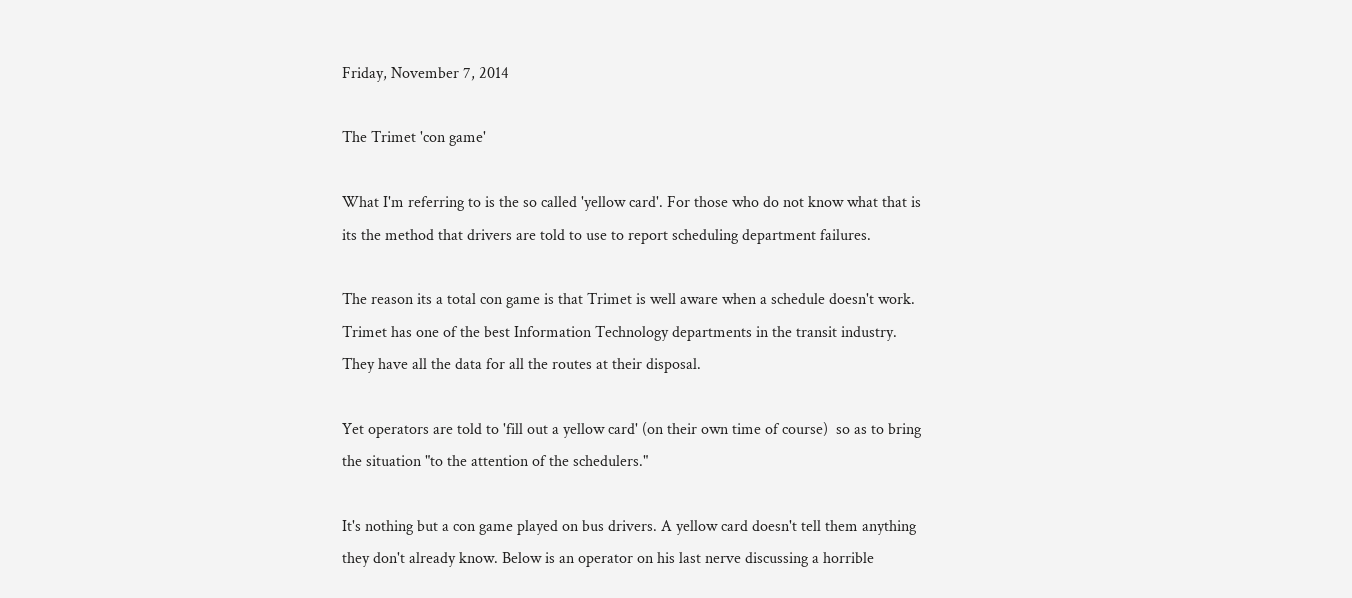Friday, November 7, 2014

The Trimet 'con game'

What I'm referring to is the so called 'yellow card'. For those who do not know what that is its the method that drivers are told to use to report scheduling department failures.

The reason its a total con game is that Trimet is well aware when a schedule doesn't work. Trimet has one of the best Information Technology departments in the transit industry. They have all the data for all the routes at their disposal.

Yet operators are told to 'fill out a yellow card' (on their own time of course)  so as to bring the situation "to the attention of the schedulers."

It's nothing but a con game played on bus drivers. A yellow card doesn't tell them anything they don't already know. Below is an operator on his last nerve discussing a horrible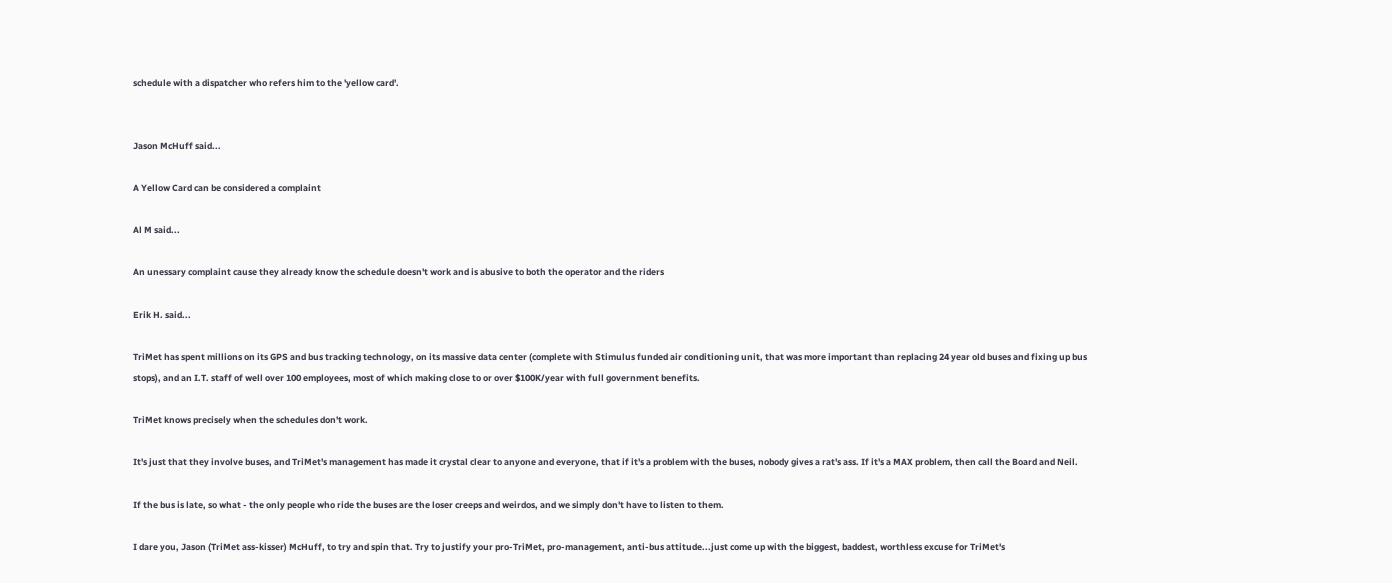schedule with a dispatcher who refers him to the 'yellow card'.


Jason McHuff said...

A Yellow Card can be considered a complaint

Al M said...

An unessary complaint cause they already know the schedule doesn't work and is abusive to both the operator and the riders

Erik H. said...

TriMet has spent millions on its GPS and bus tracking technology, on its massive data center (complete with Stimulus funded air conditioning unit, that was more important than replacing 24 year old buses and fixing up bus stops), and an I.T. staff of well over 100 employees, most of which making close to or over $100K/year with full government benefits.

TriMet knows precisely when the schedules don't work.

It's just that they involve buses, and TriMet's management has made it crystal clear to anyone and everyone, that if it's a problem with the buses, nobody gives a rat's ass. If it's a MAX problem, then call the Board and Neil.

If the bus is late, so what - the only people who ride the buses are the loser creeps and weirdos, and we simply don't have to listen to them.

I dare you, Jason (TriMet ass-kisser) McHuff, to try and spin that. Try to justify your pro-TriMet, pro-management, anti-bus attitude...just come up with the biggest, baddest, worthless excuse for TriMet's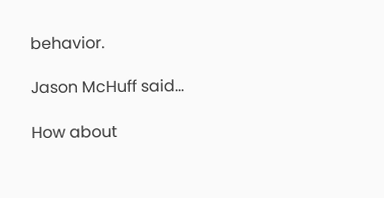behavior.

Jason McHuff said...

How about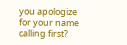you apologize for your name calling first?